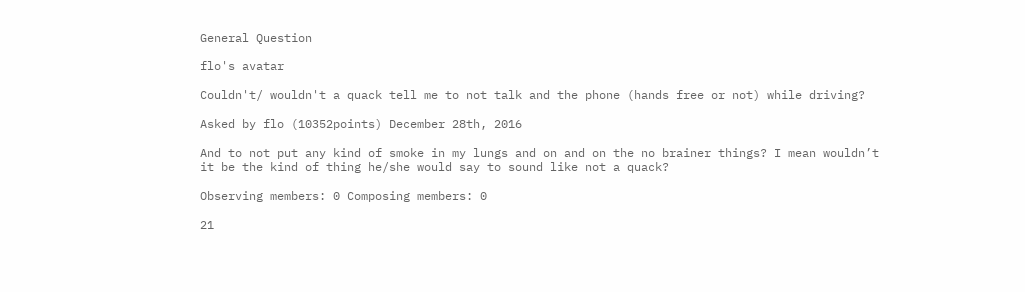General Question

flo's avatar

Couldn't/ wouldn't a quack tell me to not talk and the phone (hands free or not) while driving?

Asked by flo (10352points) December 28th, 2016

And to not put any kind of smoke in my lungs and on and on the no brainer things? I mean wouldn’t it be the kind of thing he/she would say to sound like not a quack?

Observing members: 0 Composing members: 0

21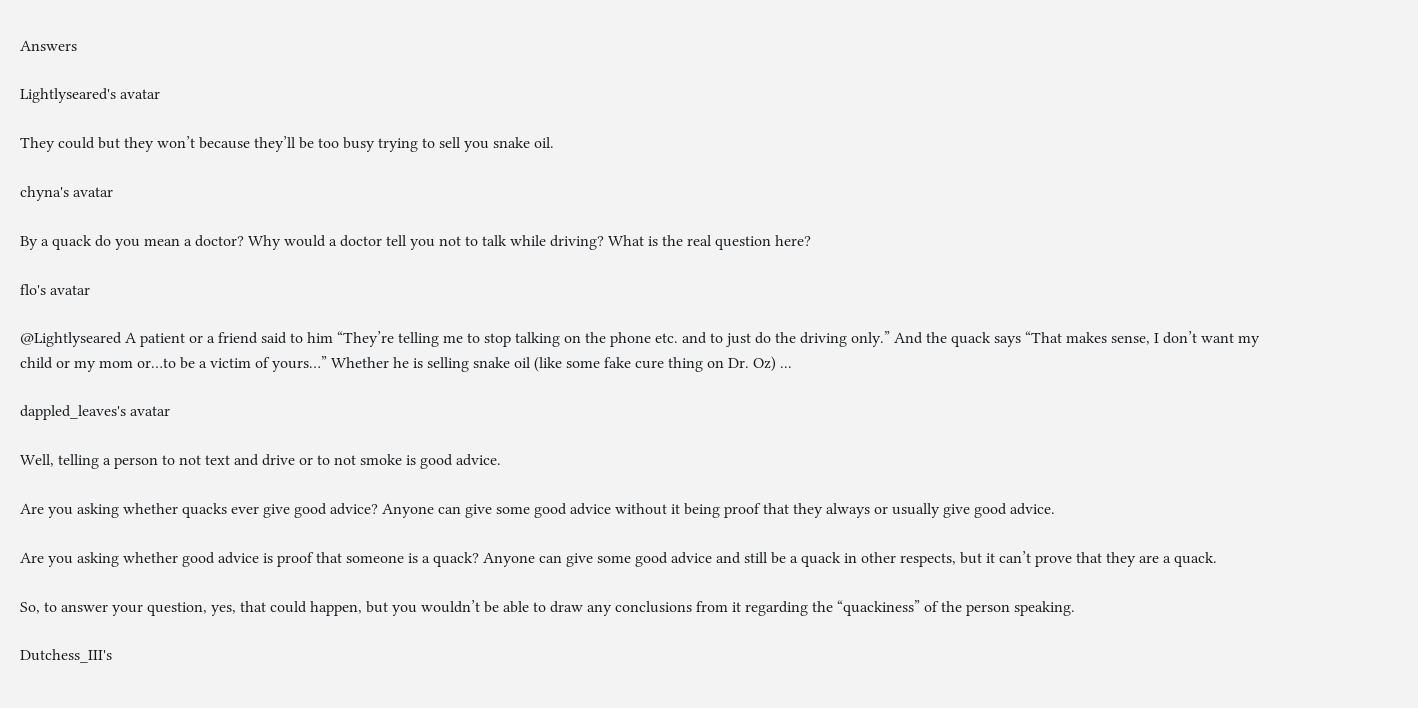Answers

Lightlyseared's avatar

They could but they won’t because they’ll be too busy trying to sell you snake oil.

chyna's avatar

By a quack do you mean a doctor? Why would a doctor tell you not to talk while driving? What is the real question here?

flo's avatar

@Lightlyseared A patient or a friend said to him “They’re telling me to stop talking on the phone etc. and to just do the driving only.” And the quack says “That makes sense, I don’t want my child or my mom or…to be a victim of yours…” Whether he is selling snake oil (like some fake cure thing on Dr. Oz) ...

dappled_leaves's avatar

Well, telling a person to not text and drive or to not smoke is good advice.

Are you asking whether quacks ever give good advice? Anyone can give some good advice without it being proof that they always or usually give good advice.

Are you asking whether good advice is proof that someone is a quack? Anyone can give some good advice and still be a quack in other respects, but it can’t prove that they are a quack.

So, to answer your question, yes, that could happen, but you wouldn’t be able to draw any conclusions from it regarding the “quackiness” of the person speaking.

Dutchess_III's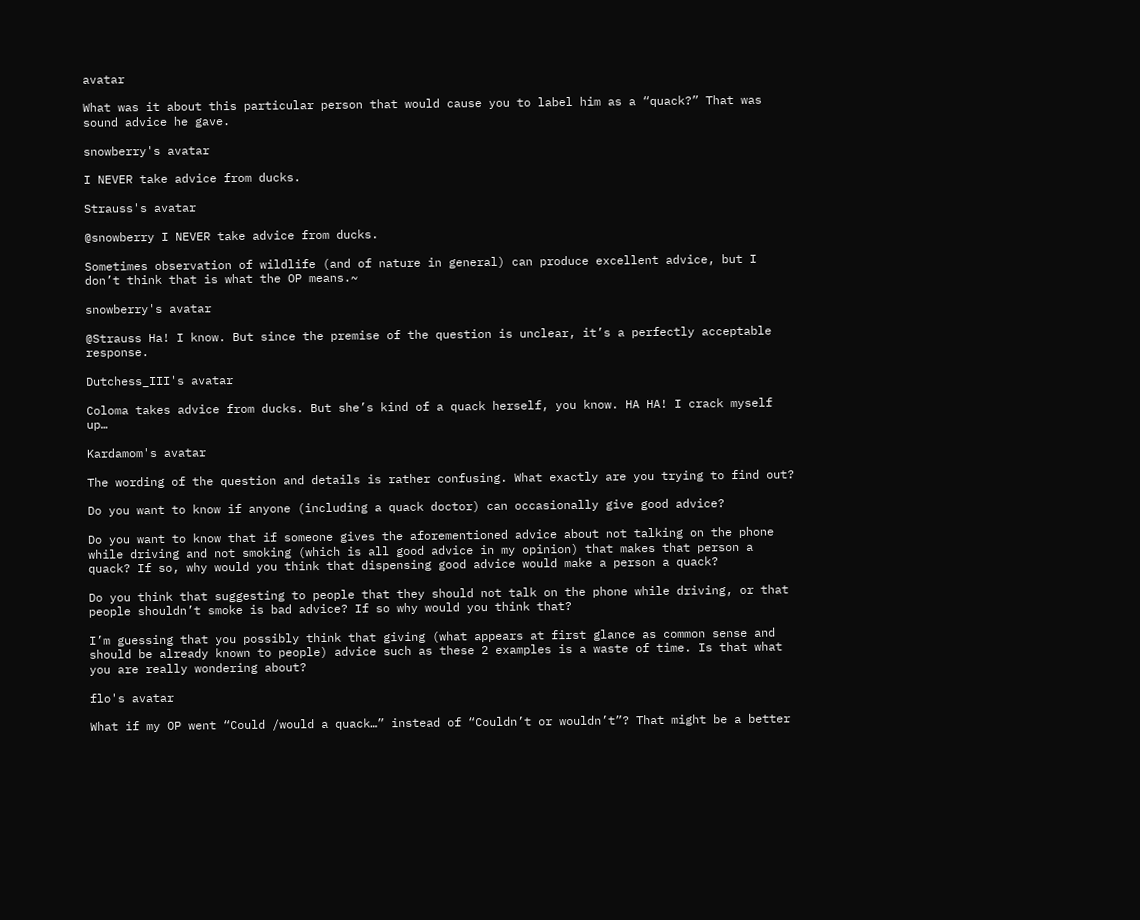avatar

What was it about this particular person that would cause you to label him as a “quack?” That was sound advice he gave.

snowberry's avatar

I NEVER take advice from ducks.

Strauss's avatar

@snowberry I NEVER take advice from ducks.

Sometimes observation of wildlife (and of nature in general) can produce excellent advice, but I don’t think that is what the OP means.~

snowberry's avatar

@Strauss Ha! I know. But since the premise of the question is unclear, it’s a perfectly acceptable response.

Dutchess_III's avatar

Coloma takes advice from ducks. But she’s kind of a quack herself, you know. HA HA! I crack myself up…

Kardamom's avatar

The wording of the question and details is rather confusing. What exactly are you trying to find out?

Do you want to know if anyone (including a quack doctor) can occasionally give good advice?

Do you want to know that if someone gives the aforementioned advice about not talking on the phone while driving and not smoking (which is all good advice in my opinion) that makes that person a quack? If so, why would you think that dispensing good advice would make a person a quack?

Do you think that suggesting to people that they should not talk on the phone while driving, or that people shouldn’t smoke is bad advice? If so why would you think that?

I’m guessing that you possibly think that giving (what appears at first glance as common sense and should be already known to people) advice such as these 2 examples is a waste of time. Is that what you are really wondering about?

flo's avatar

What if my OP went “Could /would a quack…” instead of “Couldn’t or wouldn’t”? That might be a better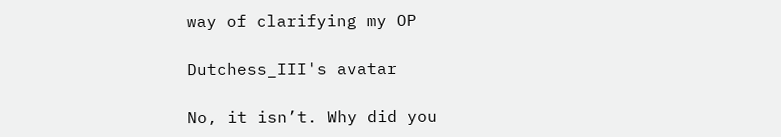way of clarifying my OP

Dutchess_III's avatar

No, it isn’t. Why did you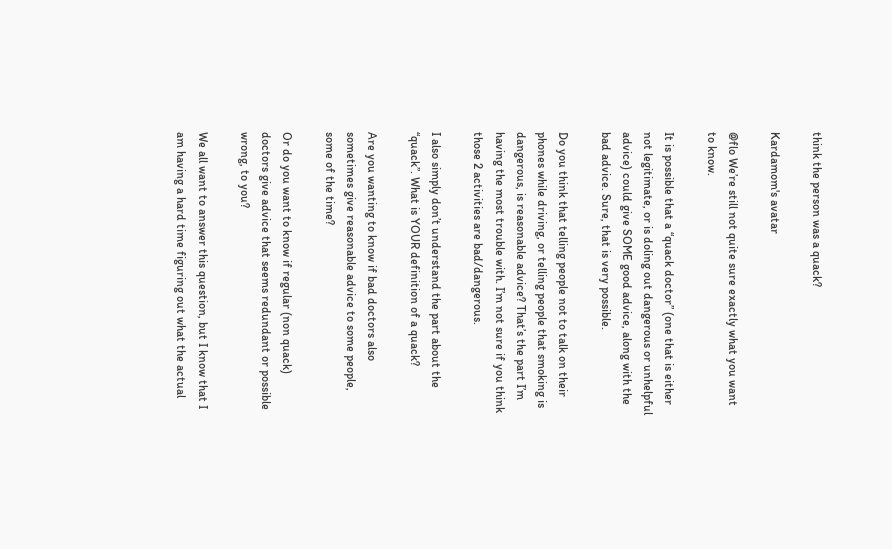think the person was a quack?

Kardamom's avatar

@flo We’re still not quite sure exactly what you want to know.

It is possible that a “quack doctor” (one that is either not legitimate, or is doling out dangerous or unhelpful advice) could give SOME good advice, along with the bad advice. Sure, that is very possible.

Do you think that telling people not to talk on their phones while driving, or telling people that smoking is dangerous, is reasonable advice? That’s the part I’m having the most trouble with. I’m not sure if you think those 2 activities are bad/dangerous.

I also simply don’t understand the part about the “quack”. What is YOUR definition of a quack?

Are you wanting to know if bad doctors also sometimes give reasonable advice to some people, some of the time?

Or do you want to know if regular (non quack) doctors give advice that seems redundant or possible wrong, to you?

We all want to answer this question, but I know that I am having a hard time figuring out what the actual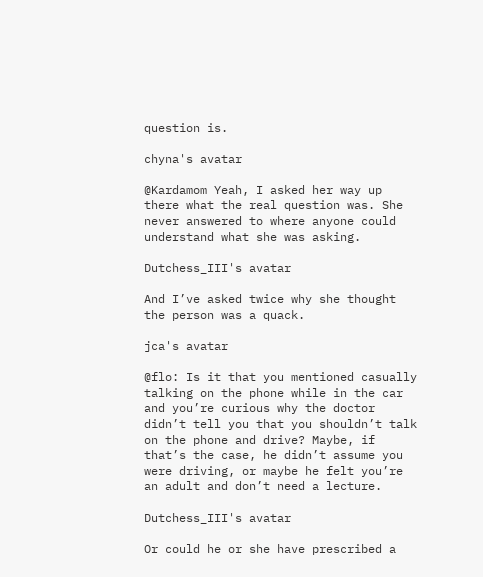question is.

chyna's avatar

@Kardamom Yeah, I asked her way up there what the real question was. She never answered to where anyone could understand what she was asking.

Dutchess_III's avatar

And I’ve asked twice why she thought the person was a quack.

jca's avatar

@flo: Is it that you mentioned casually talking on the phone while in the car and you’re curious why the doctor didn’t tell you that you shouldn’t talk on the phone and drive? Maybe, if that’s the case, he didn’t assume you were driving, or maybe he felt you’re an adult and don’t need a lecture.

Dutchess_III's avatar

Or could he or she have prescribed a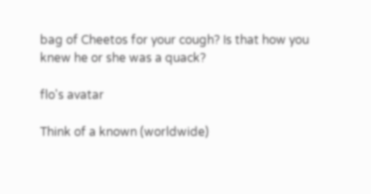bag of Cheetos for your cough? Is that how you knew he or she was a quack?

flo's avatar

Think of a known (worldwide)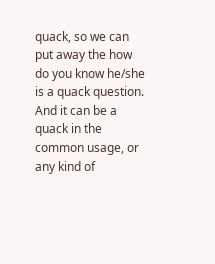quack, so we can put away the how do you know he/she is a quack question. And it can be a quack in the common usage, or any kind of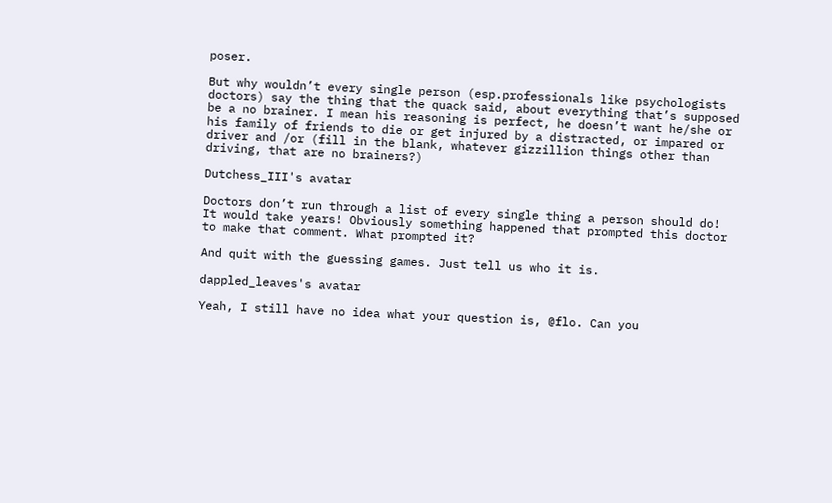poser.

But why wouldn’t every single person (esp.professionals like psychologists doctors) say the thing that the quack said, about everything that’s supposed be a no brainer. I mean his reasoning is perfect, he doesn’t want he/she or his family of friends to die or get injured by a distracted, or impared or driver and /or (fill in the blank, whatever gizzillion things other than driving, that are no brainers?)

Dutchess_III's avatar

Doctors don’t run through a list of every single thing a person should do! It would take years! Obviously something happened that prompted this doctor to make that comment. What prompted it?

And quit with the guessing games. Just tell us who it is.

dappled_leaves's avatar

Yeah, I still have no idea what your question is, @flo. Can you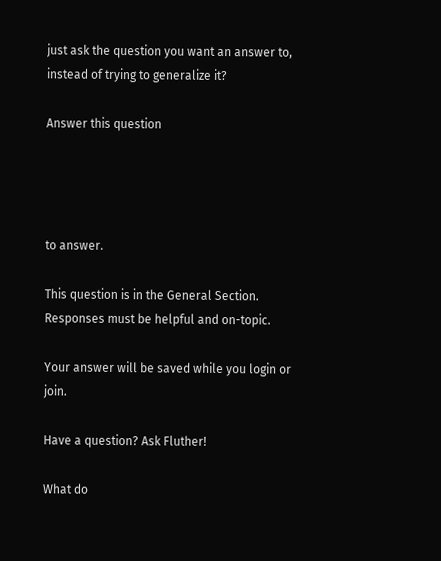just ask the question you want an answer to, instead of trying to generalize it?

Answer this question




to answer.

This question is in the General Section. Responses must be helpful and on-topic.

Your answer will be saved while you login or join.

Have a question? Ask Fluther!

What do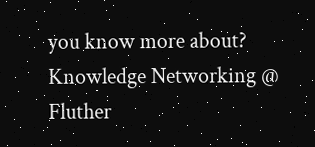you know more about?
Knowledge Networking @ Fluther